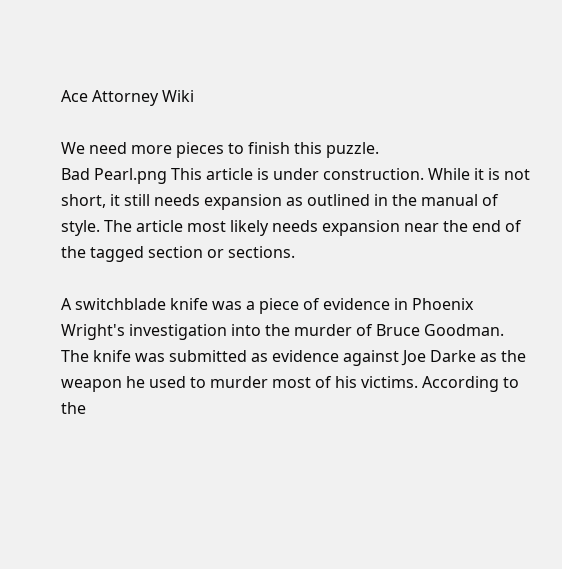Ace Attorney Wiki

We need more pieces to finish this puzzle.
Bad Pearl.png This article is under construction. While it is not short, it still needs expansion as outlined in the manual of style. The article most likely needs expansion near the end of the tagged section or sections.

A switchblade knife was a piece of evidence in Phoenix Wright's investigation into the murder of Bruce Goodman. The knife was submitted as evidence against Joe Darke as the weapon he used to murder most of his victims. According to the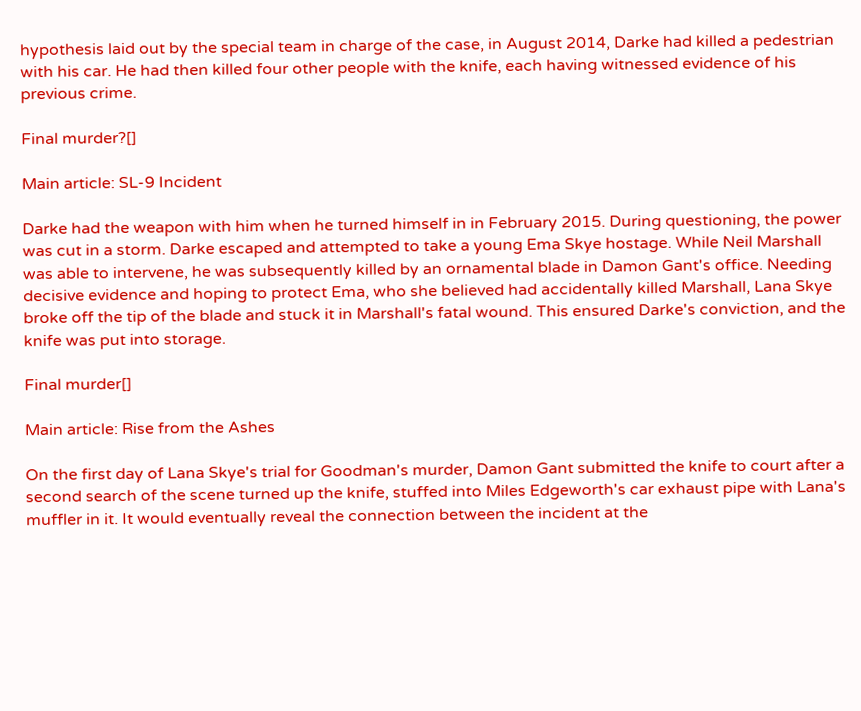hypothesis laid out by the special team in charge of the case, in August 2014, Darke had killed a pedestrian with his car. He had then killed four other people with the knife, each having witnessed evidence of his previous crime.

Final murder?[]

Main article: SL-9 Incident

Darke had the weapon with him when he turned himself in in February 2015. During questioning, the power was cut in a storm. Darke escaped and attempted to take a young Ema Skye hostage. While Neil Marshall was able to intervene, he was subsequently killed by an ornamental blade in Damon Gant's office. Needing decisive evidence and hoping to protect Ema, who she believed had accidentally killed Marshall, Lana Skye broke off the tip of the blade and stuck it in Marshall's fatal wound. This ensured Darke's conviction, and the knife was put into storage.

Final murder[]

Main article: Rise from the Ashes

On the first day of Lana Skye's trial for Goodman's murder, Damon Gant submitted the knife to court after a second search of the scene turned up the knife, stuffed into Miles Edgeworth's car exhaust pipe with Lana's muffler in it. It would eventually reveal the connection between the incident at the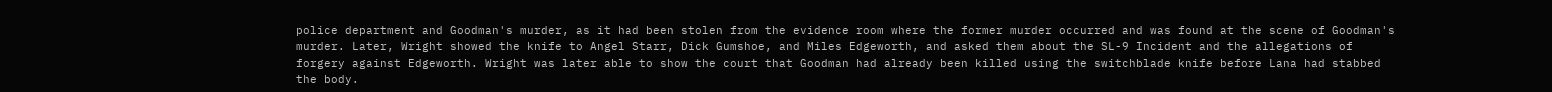police department and Goodman's murder, as it had been stolen from the evidence room where the former murder occurred and was found at the scene of Goodman's murder. Later, Wright showed the knife to Angel Starr, Dick Gumshoe, and Miles Edgeworth, and asked them about the SL-9 Incident and the allegations of forgery against Edgeworth. Wright was later able to show the court that Goodman had already been killed using the switchblade knife before Lana had stabbed the body.